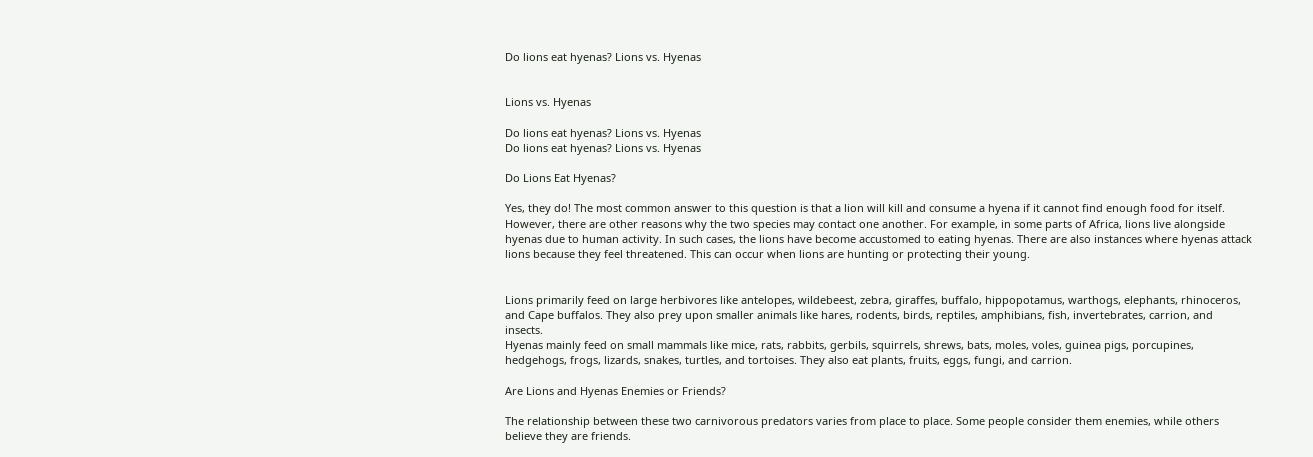Do lions eat hyenas? Lions vs. Hyenas


Lions vs. Hyenas

Do lions eat hyenas? Lions vs. Hyenas
Do lions eat hyenas? Lions vs. Hyenas

Do Lions Eat Hyenas?

Yes, they do! The most common answer to this question is that a lion will kill and consume a hyena if it cannot find enough food for itself. However, there are other reasons why the two species may contact one another. For example, in some parts of Africa, lions live alongside hyenas due to human activity. In such cases, the lions have become accustomed to eating hyenas. There are also instances where hyenas attack lions because they feel threatened. This can occur when lions are hunting or protecting their young.


Lions primarily feed on large herbivores like antelopes, wildebeest, zebra, giraffes, buffalo, hippopotamus, warthogs, elephants, rhinoceros, and Cape buffalos. They also prey upon smaller animals like hares, rodents, birds, reptiles, amphibians, fish, invertebrates, carrion, and insects.
Hyenas mainly feed on small mammals like mice, rats, rabbits, gerbils, squirrels, shrews, bats, moles, voles, guinea pigs, porcupines, hedgehogs, frogs, lizards, snakes, turtles, and tortoises. They also eat plants, fruits, eggs, fungi, and carrion.

Are Lions and Hyenas Enemies or Friends?

The relationship between these two carnivorous predators varies from place to place. Some people consider them enemies, while others believe they are friends.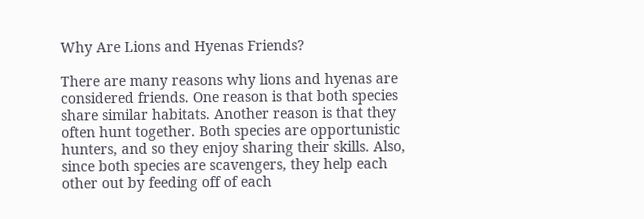Why Are Lions and Hyenas Friends?

There are many reasons why lions and hyenas are considered friends. One reason is that both species share similar habitats. Another reason is that they often hunt together. Both species are opportunistic hunters, and so they enjoy sharing their skills. Also, since both species are scavengers, they help each other out by feeding off of each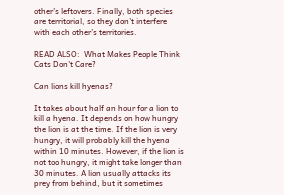other’s leftovers. Finally, both species are territorial, so they don’t interfere with each other’s territories.

READ ALSO:  What Makes People Think Cats Don't Care?

Can lions kill hyenas?

It takes about half an hour for a lion to kill a hyena. It depends on how hungry the lion is at the time. If the lion is very hungry, it will probably kill the hyena within 10 minutes. However, if the lion is not too hungry, it might take longer than 30 minutes. A lion usually attacks its prey from behind, but it sometimes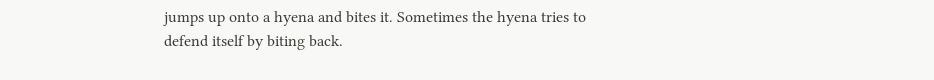jumps up onto a hyena and bites it. Sometimes the hyena tries to defend itself by biting back.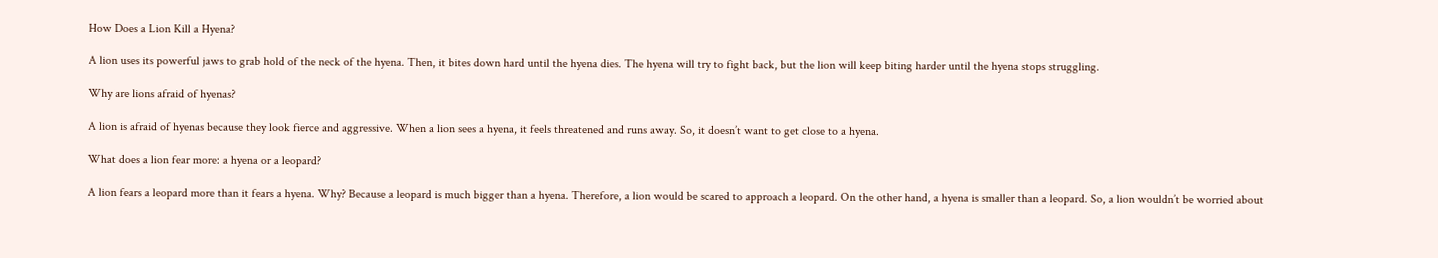How Does a Lion Kill a Hyena?

A lion uses its powerful jaws to grab hold of the neck of the hyena. Then, it bites down hard until the hyena dies. The hyena will try to fight back, but the lion will keep biting harder until the hyena stops struggling.

Why are lions afraid of hyenas?

A lion is afraid of hyenas because they look fierce and aggressive. When a lion sees a hyena, it feels threatened and runs away. So, it doesn’t want to get close to a hyena.

What does a lion fear more: a hyena or a leopard?

A lion fears a leopard more than it fears a hyena. Why? Because a leopard is much bigger than a hyena. Therefore, a lion would be scared to approach a leopard. On the other hand, a hyena is smaller than a leopard. So, a lion wouldn’t be worried about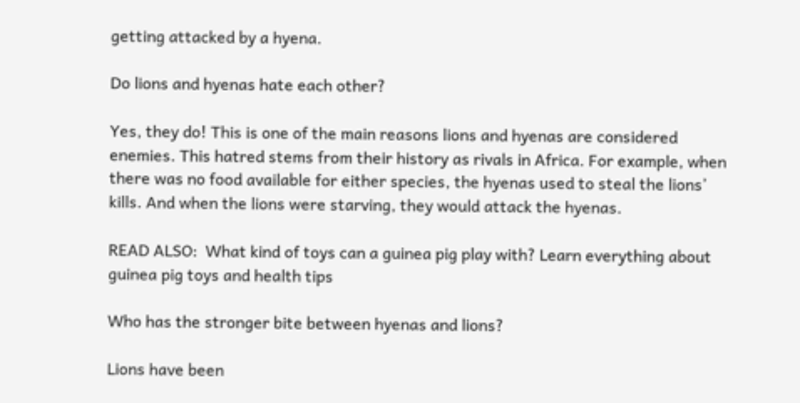getting attacked by a hyena.

Do lions and hyenas hate each other?

Yes, they do! This is one of the main reasons lions and hyenas are considered enemies. This hatred stems from their history as rivals in Africa. For example, when there was no food available for either species, the hyenas used to steal the lions’ kills. And when the lions were starving, they would attack the hyenas.

READ ALSO:  What kind of toys can a guinea pig play with? Learn everything about guinea pig toys and health tips

Who has the stronger bite between hyenas and lions?

Lions have been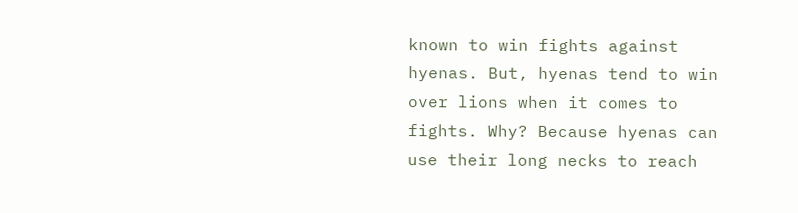known to win fights against hyenas. But, hyenas tend to win over lions when it comes to fights. Why? Because hyenas can use their long necks to reach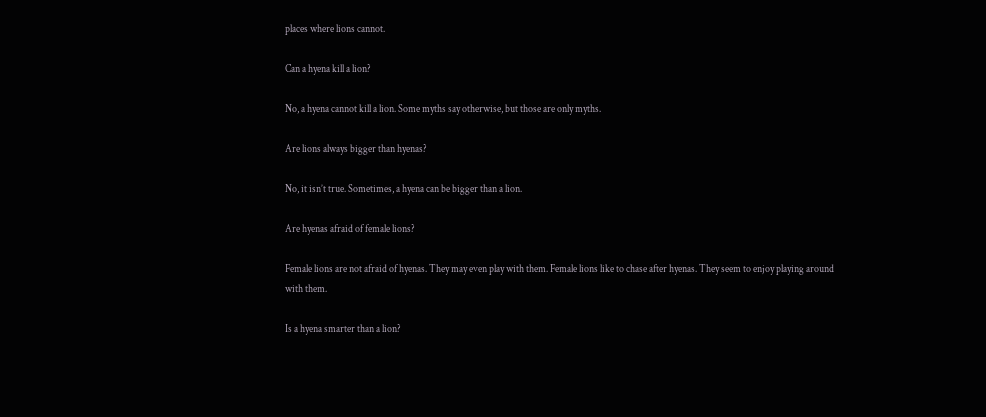places where lions cannot.

Can a hyena kill a lion?

No, a hyena cannot kill a lion. Some myths say otherwise, but those are only myths.

Are lions always bigger than hyenas?

No, it isn’t true. Sometimes, a hyena can be bigger than a lion.

Are hyenas afraid of female lions?

Female lions are not afraid of hyenas. They may even play with them. Female lions like to chase after hyenas. They seem to enjoy playing around with them.

Is a hyena smarter than a lion?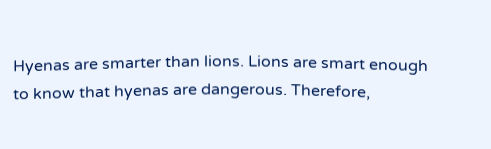Hyenas are smarter than lions. Lions are smart enough to know that hyenas are dangerous. Therefore,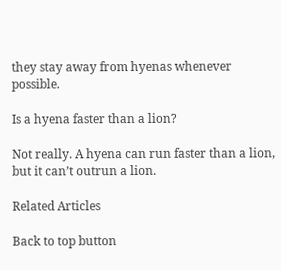they stay away from hyenas whenever possible.

Is a hyena faster than a lion?

Not really. A hyena can run faster than a lion, but it can’t outrun a lion.

Related Articles

Back to top button